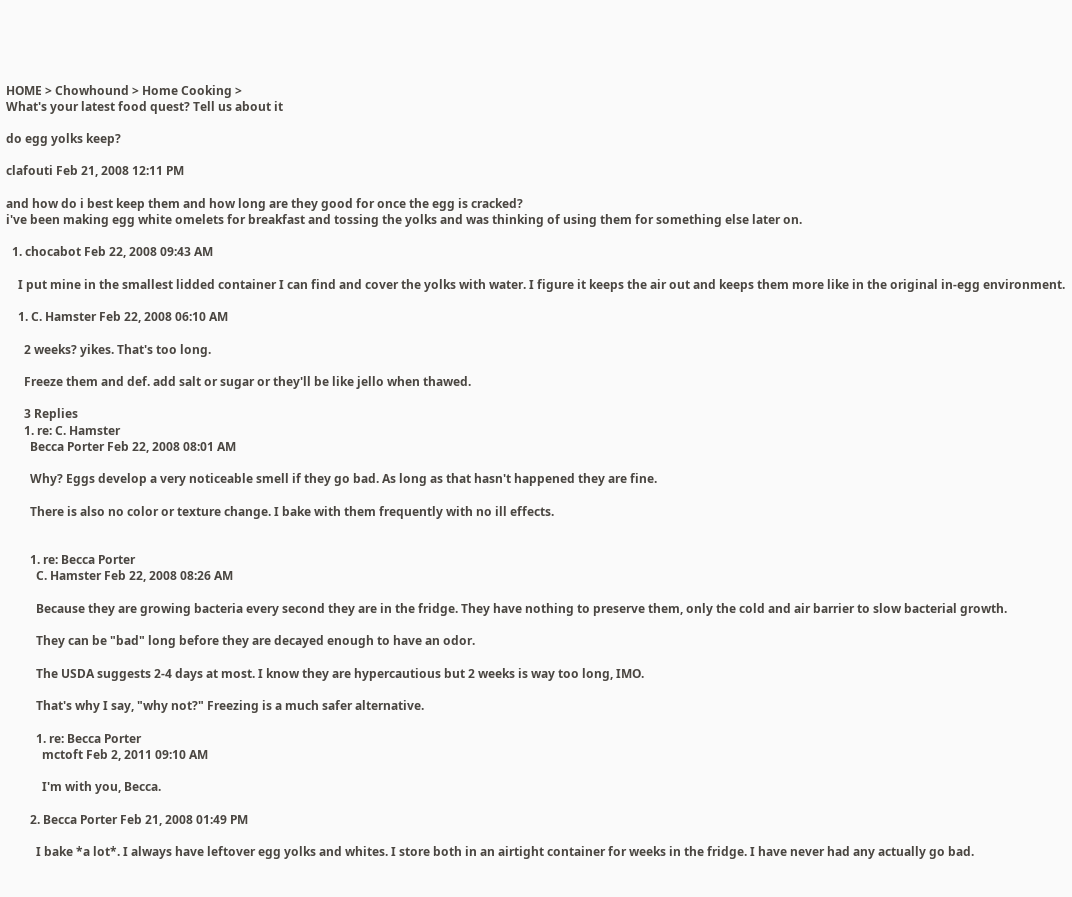HOME > Chowhound > Home Cooking >
What's your latest food quest? Tell us about it

do egg yolks keep?

clafouti Feb 21, 2008 12:11 PM

and how do i best keep them and how long are they good for once the egg is cracked?
i've been making egg white omelets for breakfast and tossing the yolks and was thinking of using them for something else later on.

  1. chocabot Feb 22, 2008 09:43 AM

    I put mine in the smallest lidded container I can find and cover the yolks with water. I figure it keeps the air out and keeps them more like in the original in-egg environment.

    1. C. Hamster Feb 22, 2008 06:10 AM

      2 weeks? yikes. That's too long.

      Freeze them and def. add salt or sugar or they'll be like jello when thawed.

      3 Replies
      1. re: C. Hamster
        Becca Porter Feb 22, 2008 08:01 AM

        Why? Eggs develop a very noticeable smell if they go bad. As long as that hasn't happened they are fine.

        There is also no color or texture change. I bake with them frequently with no ill effects.


        1. re: Becca Porter
          C. Hamster Feb 22, 2008 08:26 AM

          Because they are growing bacteria every second they are in the fridge. They have nothing to preserve them, only the cold and air barrier to slow bacterial growth.

          They can be "bad" long before they are decayed enough to have an odor.

          The USDA suggests 2-4 days at most. I know they are hypercautious but 2 weeks is way too long, IMO.

          That's why I say, "why not?" Freezing is a much safer alternative.

          1. re: Becca Porter
            mctoft Feb 2, 2011 09:10 AM

            I'm with you, Becca.

        2. Becca Porter Feb 21, 2008 01:49 PM

          I bake *a lot*. I always have leftover egg yolks and whites. I store both in an airtight container for weeks in the fridge. I have never had any actually go bad.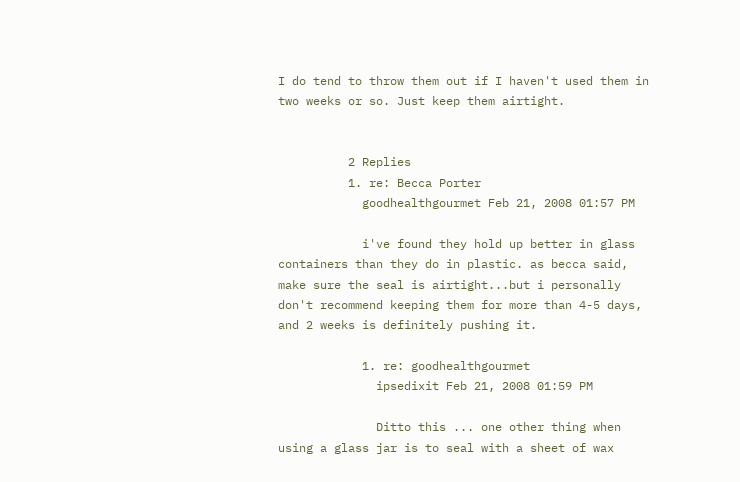I do tend to throw them out if I haven't used them in two weeks or so. Just keep them airtight.


          2 Replies
          1. re: Becca Porter
            goodhealthgourmet Feb 21, 2008 01:57 PM

            i've found they hold up better in glass containers than they do in plastic. as becca said, make sure the seal is airtight...but i personally don't recommend keeping them for more than 4-5 days, and 2 weeks is definitely pushing it.

            1. re: goodhealthgourmet
              ipsedixit Feb 21, 2008 01:59 PM

              Ditto this ... one other thing when using a glass jar is to seal with a sheet of wax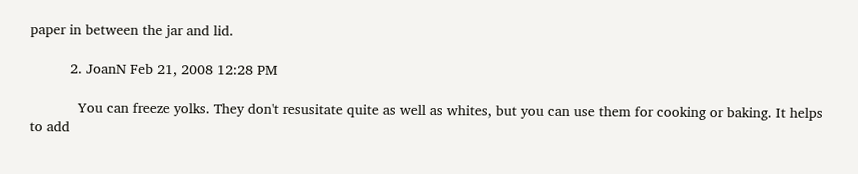paper in between the jar and lid.

          2. JoanN Feb 21, 2008 12:28 PM

            You can freeze yolks. They don't resusitate quite as well as whites, but you can use them for cooking or baking. It helps to add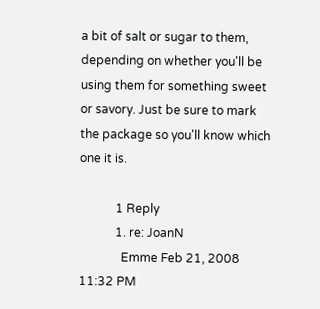a bit of salt or sugar to them, depending on whether you'll be using them for something sweet or savory. Just be sure to mark the package so you'll know which one it is.

            1 Reply
            1. re: JoanN
              Emme Feb 21, 2008 11:32 PM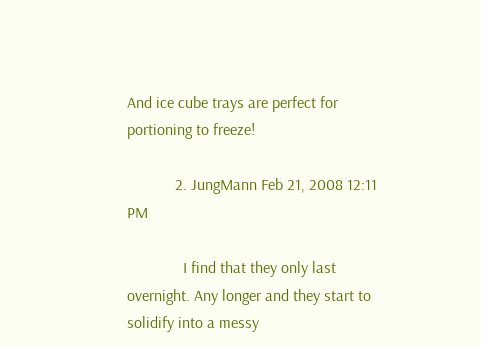And ice cube trays are perfect for portioning to freeze!

            2. JungMann Feb 21, 2008 12:11 PM

              I find that they only last overnight. Any longer and they start to solidify into a messy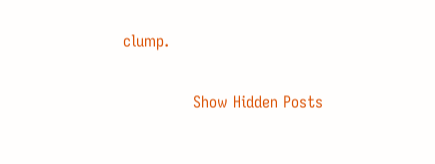clump.

              Show Hidden Posts